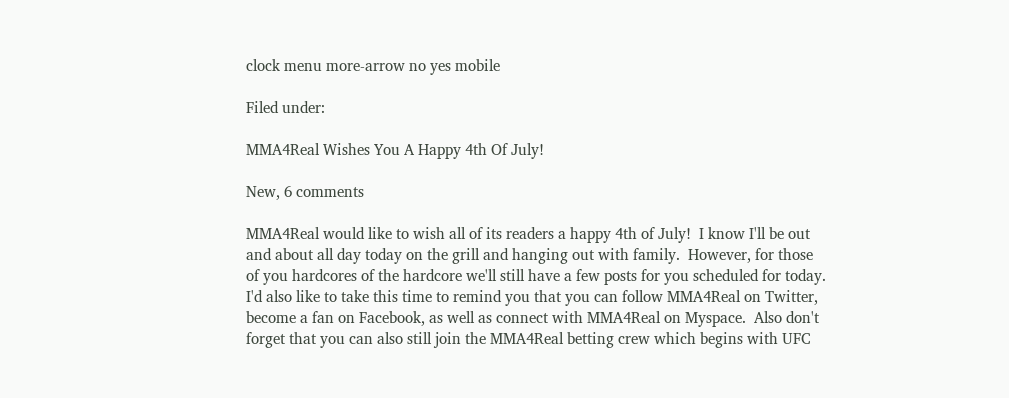clock menu more-arrow no yes mobile

Filed under:

MMA4Real Wishes You A Happy 4th Of July!

New, 6 comments

MMA4Real would like to wish all of its readers a happy 4th of July!  I know I'll be out and about all day today on the grill and hanging out with family.  However, for those of you hardcores of the hardcore we'll still have a few posts for you scheduled for today.  I'd also like to take this time to remind you that you can follow MMA4Real on Twitter, become a fan on Facebook, as well as connect with MMA4Real on Myspace.  Also don't forget that you can also still join the MMA4Real betting crew which begins with UFC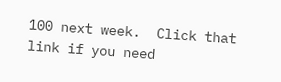100 next week.  Click that link if you need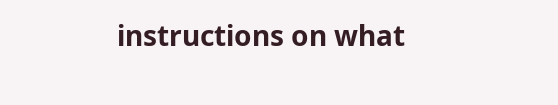instructions on what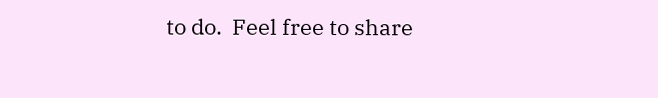to do.  Feel free to share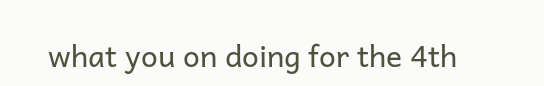what you on doing for the 4th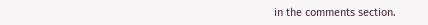in the comments section.